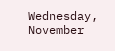Wednesday, November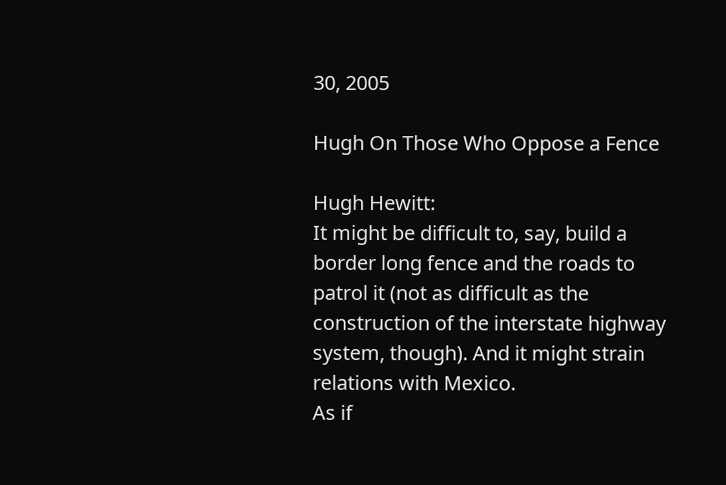30, 2005

Hugh On Those Who Oppose a Fence

Hugh Hewitt:
It might be difficult to, say, build a border long fence and the roads to patrol it (not as difficult as the construction of the interstate highway system, though). And it might strain relations with Mexico.
As if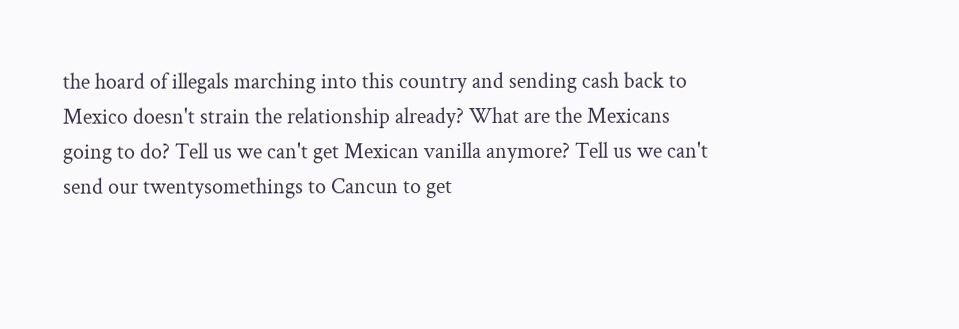the hoard of illegals marching into this country and sending cash back to Mexico doesn't strain the relationship already? What are the Mexicans going to do? Tell us we can't get Mexican vanilla anymore? Tell us we can't send our twentysomethings to Cancun to get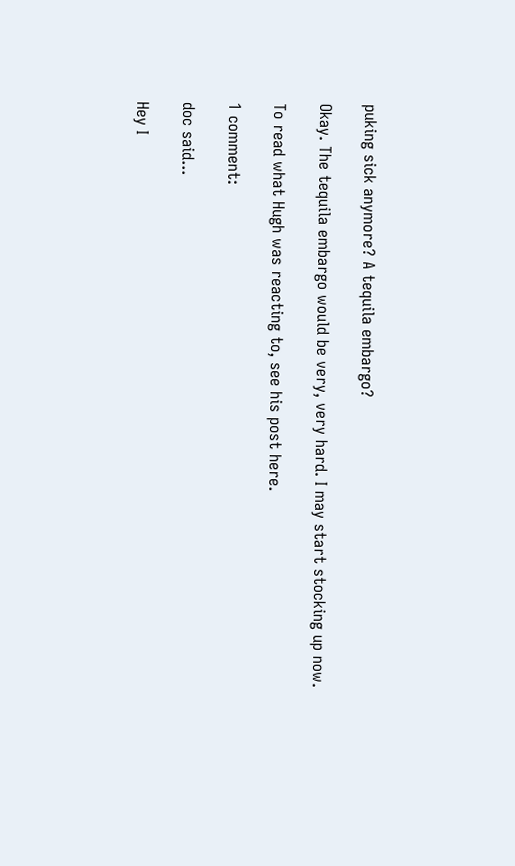puking sick anymore? A tequila embargo?

Okay. The tequila embargo would be very, very hard. I may start stocking up now.

To read what Hugh was reacting to, see his post here.

1 comment:

doc said...

Hey I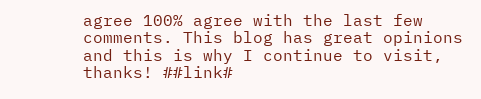agree 100% agree with the last few comments. This blog has great opinions and this is why I continue to visit, thanks! ##link#